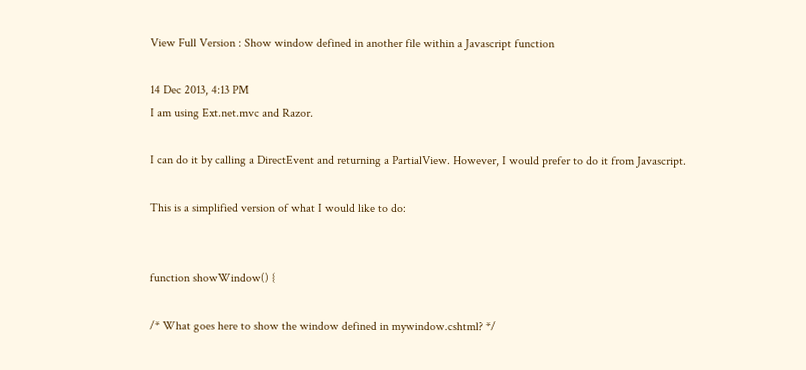View Full Version : Show window defined in another file within a Javascript function

14 Dec 2013, 4:13 PM
I am using Ext.net.mvc and Razor.

I can do it by calling a DirectEvent and returning a PartialView. However, I would prefer to do it from Javascript.

This is a simplified version of what I would like to do:


function showWindow() {

/* What goes here to show the window defined in mywindow.cshtml? */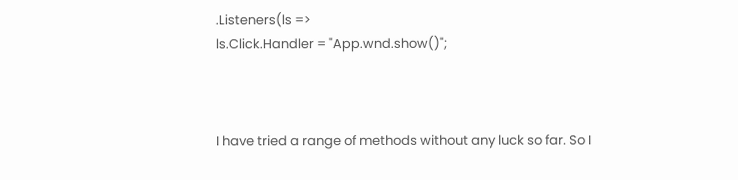.Listeners(ls =>
ls.Click.Handler = "App.wnd.show()";



I have tried a range of methods without any luck so far. So I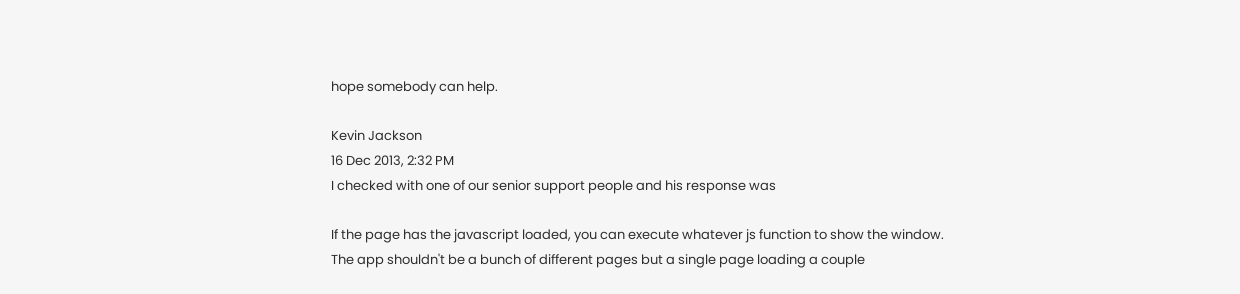hope somebody can help.

Kevin Jackson
16 Dec 2013, 2:32 PM
I checked with one of our senior support people and his response was

If the page has the javascript loaded, you can execute whatever js function to show the window.
The app shouldn't be a bunch of different pages but a single page loading a couple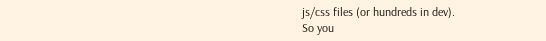js/css files (or hundreds in dev).
So you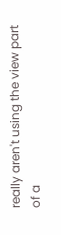really aren't using the view part of a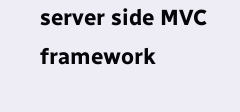server side MVC framework